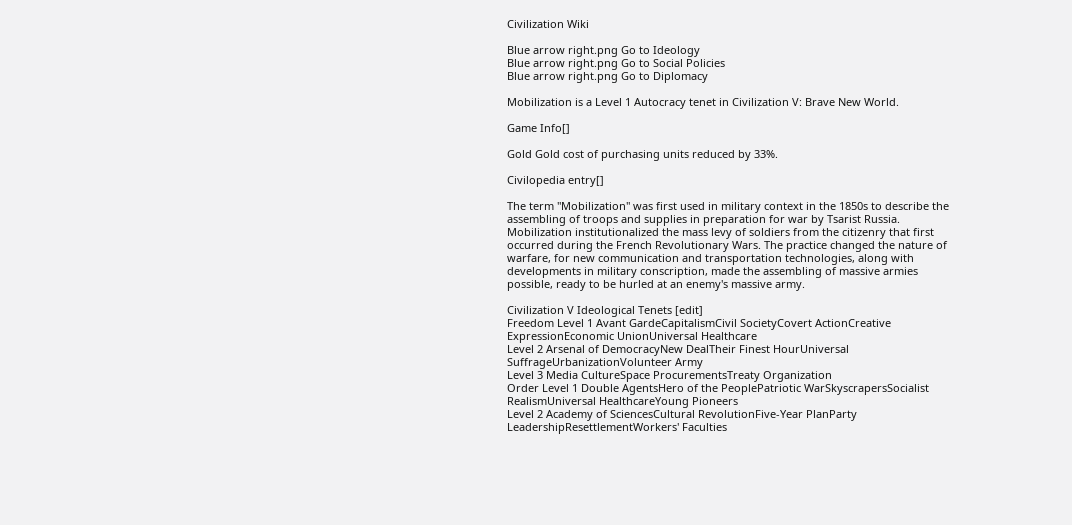Civilization Wiki

Blue arrow right.png Go to Ideology
Blue arrow right.png Go to Social Policies
Blue arrow right.png Go to Diplomacy

Mobilization is a Level 1 Autocracy tenet in Civilization V: Brave New World.

Game Info[]

Gold Gold cost of purchasing units reduced by 33%.

Civilopedia entry[]

The term "Mobilization" was first used in military context in the 1850s to describe the assembling of troops and supplies in preparation for war by Tsarist Russia. Mobilization institutionalized the mass levy of soldiers from the citizenry that first occurred during the French Revolutionary Wars. The practice changed the nature of warfare, for new communication and transportation technologies, along with developments in military conscription, made the assembling of massive armies possible, ready to be hurled at an enemy's massive army.

Civilization V Ideological Tenets [edit]
Freedom Level 1 Avant GardeCapitalismCivil SocietyCovert ActionCreative ExpressionEconomic UnionUniversal Healthcare
Level 2 Arsenal of DemocracyNew DealTheir Finest HourUniversal SuffrageUrbanizationVolunteer Army
Level 3 Media CultureSpace ProcurementsTreaty Organization
Order Level 1 Double AgentsHero of the PeoplePatriotic WarSkyscrapersSocialist RealismUniversal HealthcareYoung Pioneers
Level 2 Academy of SciencesCultural RevolutionFive-Year PlanParty LeadershipResettlementWorkers' Faculties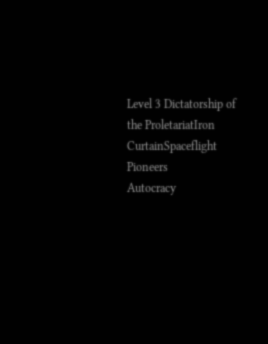Level 3 Dictatorship of the ProletariatIron CurtainSpaceflight Pioneers
Autocracy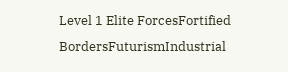Level 1 Elite ForcesFortified BordersFuturismIndustrial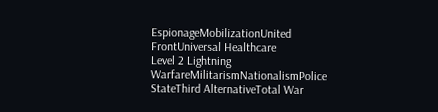EspionageMobilizationUnited FrontUniversal Healthcare
Level 2 Lightning WarfareMilitarismNationalismPolice StateThird AlternativeTotal War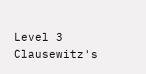Level 3 Clausewitz's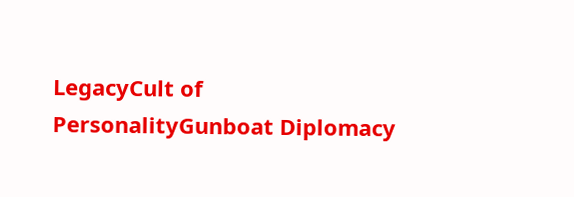LegacyCult of PersonalityGunboat Diplomacy